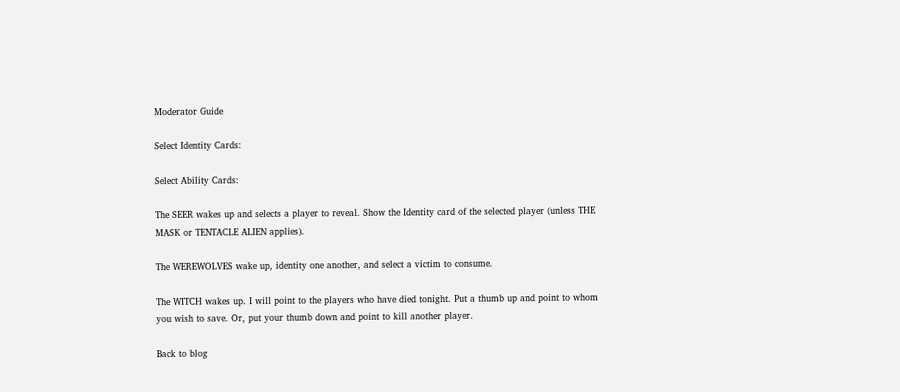Moderator Guide

Select Identity Cards:

Select Ability Cards:

The SEER wakes up and selects a player to reveal. Show the Identity card of the selected player (unless THE MASK or TENTACLE ALIEN applies).

The WEREWOLVES wake up, identity one another, and select a victim to consume.

The WITCH wakes up. I will point to the players who have died tonight. Put a thumb up and point to whom you wish to save. Or, put your thumb down and point to kill another player.

Back to blog